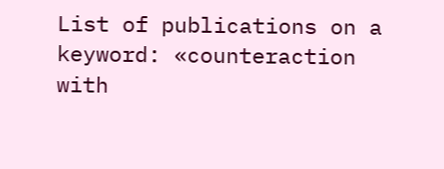List of publications on a keyword: «counteraction with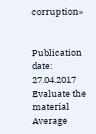corruption»


Publication date: 27.04.2017
Evaluate the material Average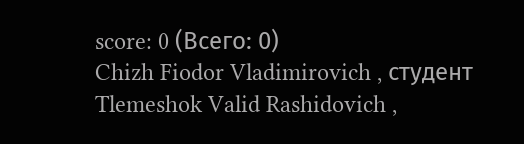score: 0 (Всего: 0)
Chizh Fiodor Vladimirovich , студент
Tlemeshok Valid Rashidovich ,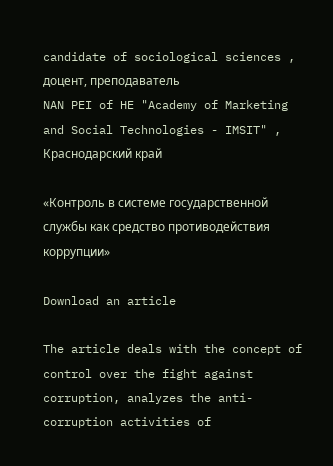candidate of sociological sciences , доцент, преподаватель
NAN PEI of HE "Academy of Marketing and Social Technologies - IMSIT" , Краснодарский край

«Контроль в системе государственной службы как средство противодействия коррупции»

Download an article

The article deals with the concept of control over the fight against corruption, analyzes the anti-corruption activities of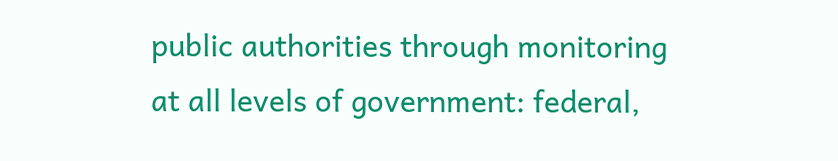public authorities through monitoring at all levels of government: federal,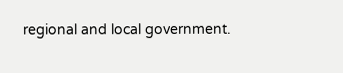regional and local government.